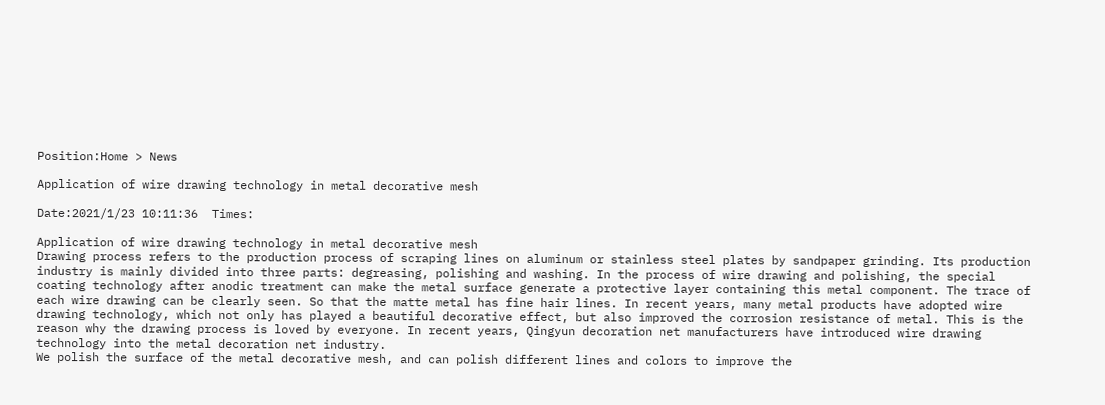Position:Home > News

Application of wire drawing technology in metal decorative mesh

Date:2021/1/23 10:11:36  Times:

Application of wire drawing technology in metal decorative mesh
Drawing process refers to the production process of scraping lines on aluminum or stainless steel plates by sandpaper grinding. Its production industry is mainly divided into three parts: degreasing, polishing and washing. In the process of wire drawing and polishing, the special coating technology after anodic treatment can make the metal surface generate a protective layer containing this metal component. The trace of each wire drawing can be clearly seen. So that the matte metal has fine hair lines. In recent years, many metal products have adopted wire drawing technology, which not only has played a beautiful decorative effect, but also improved the corrosion resistance of metal. This is the reason why the drawing process is loved by everyone. In recent years, Qingyun decoration net manufacturers have introduced wire drawing technology into the metal decoration net industry.
We polish the surface of the metal decorative mesh, and can polish different lines and colors to improve the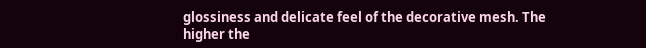glossiness and delicate feel of the decorative mesh. The higher the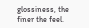glossiness, the finer the feel.